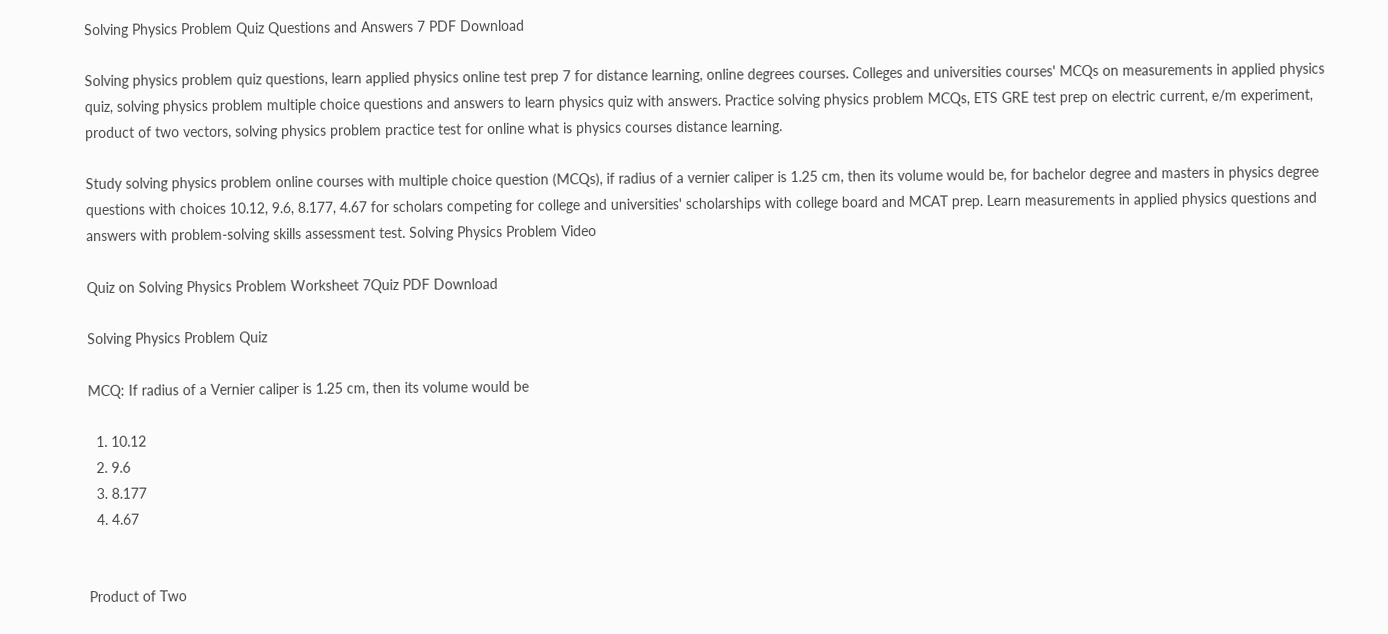Solving Physics Problem Quiz Questions and Answers 7 PDF Download

Solving physics problem quiz questions, learn applied physics online test prep 7 for distance learning, online degrees courses. Colleges and universities courses' MCQs on measurements in applied physics quiz, solving physics problem multiple choice questions and answers to learn physics quiz with answers. Practice solving physics problem MCQs, ETS GRE test prep on electric current, e/m experiment, product of two vectors, solving physics problem practice test for online what is physics courses distance learning.

Study solving physics problem online courses with multiple choice question (MCQs), if radius of a vernier caliper is 1.25 cm, then its volume would be, for bachelor degree and masters in physics degree questions with choices 10.12, 9.6, 8.177, 4.67 for scholars competing for college and universities' scholarships with college board and MCAT prep. Learn measurements in applied physics questions and answers with problem-solving skills assessment test. Solving Physics Problem Video

Quiz on Solving Physics Problem Worksheet 7Quiz PDF Download

Solving Physics Problem Quiz

MCQ: If radius of a Vernier caliper is 1.25 cm, then its volume would be

  1. 10.12
  2. 9.6
  3. 8.177
  4. 4.67


Product of Two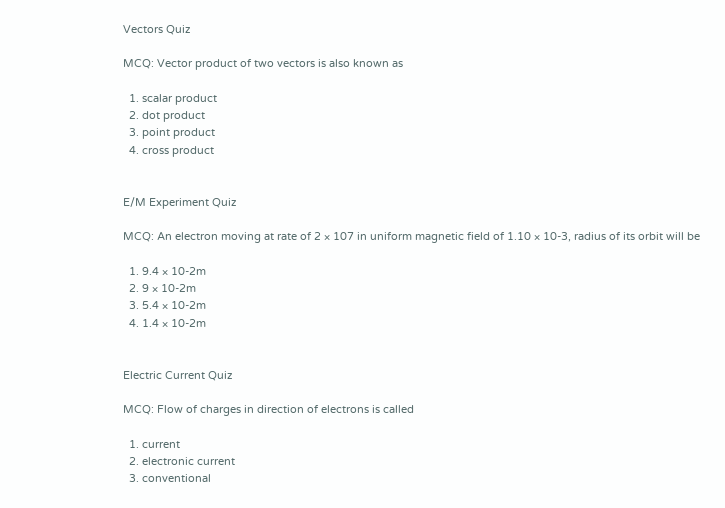Vectors Quiz

MCQ: Vector product of two vectors is also known as

  1. scalar product
  2. dot product
  3. point product
  4. cross product


E/M Experiment Quiz

MCQ: An electron moving at rate of 2 × 107 in uniform magnetic field of 1.10 × 10-3, radius of its orbit will be

  1. 9.4 × 10-2m
  2. 9 × 10-2m
  3. 5.4 × 10-2m
  4. 1.4 × 10-2m


Electric Current Quiz

MCQ: Flow of charges in direction of electrons is called

  1. current
  2. electronic current
  3. conventional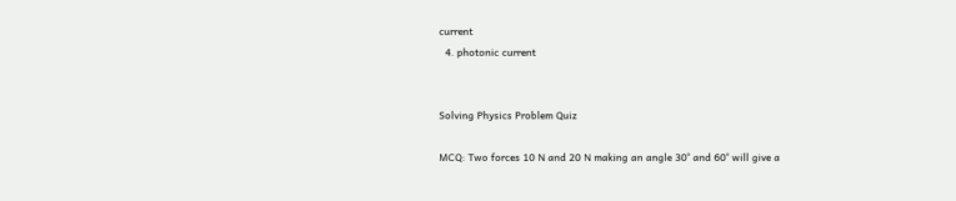current
  4. photonic current


Solving Physics Problem Quiz

MCQ: Two forces 10 N and 20 N making an angle 30° and 60° will give a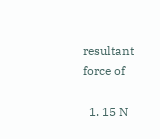resultant force of

  1. 15 N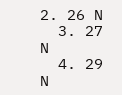2. 26 N
  3. 27 N
  4. 29 N